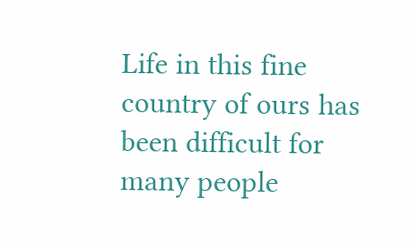Life in this fine country of ours has been difficult for many people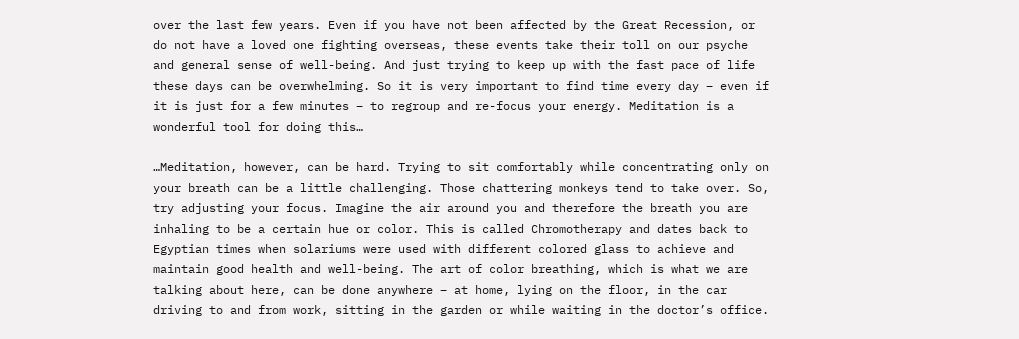over the last few years. Even if you have not been affected by the Great Recession, or do not have a loved one fighting overseas, these events take their toll on our psyche and general sense of well-being. And just trying to keep up with the fast pace of life these days can be overwhelming. So it is very important to find time every day – even if it is just for a few minutes – to regroup and re-focus your energy. Meditation is a wonderful tool for doing this…

…Meditation, however, can be hard. Trying to sit comfortably while concentrating only on your breath can be a little challenging. Those chattering monkeys tend to take over. So, try adjusting your focus. Imagine the air around you and therefore the breath you are inhaling to be a certain hue or color. This is called Chromotherapy and dates back to Egyptian times when solariums were used with different colored glass to achieve and maintain good health and well-being. The art of color breathing, which is what we are talking about here, can be done anywhere – at home, lying on the floor, in the car driving to and from work, sitting in the garden or while waiting in the doctor’s office.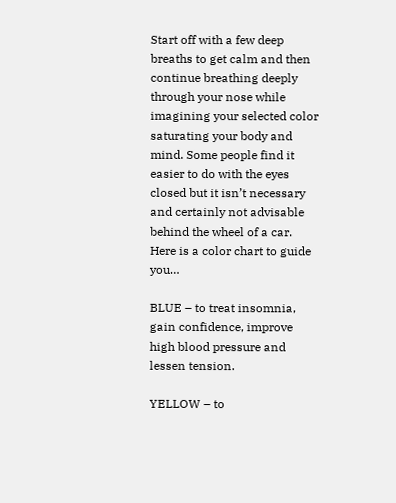Start off with a few deep breaths to get calm and then continue breathing deeply through your nose while imagining your selected color saturating your body and mind. Some people find it easier to do with the eyes closed but it isn’t necessary and certainly not advisable behind the wheel of a car. Here is a color chart to guide you…

BLUE – to treat insomnia, gain confidence, improve high blood pressure and lessen tension.

YELLOW – to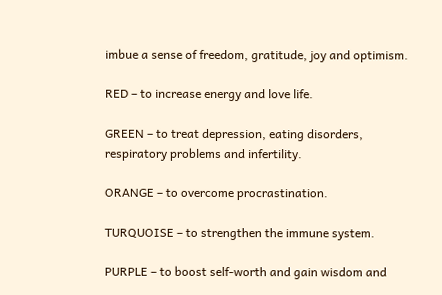imbue a sense of freedom, gratitude, joy and optimism.

RED – to increase energy and love life.

GREEN – to treat depression, eating disorders, respiratory problems and infertility.

ORANGE – to overcome procrastination.

TURQUOISE – to strengthen the immune system.

PURPLE – to boost self-worth and gain wisdom and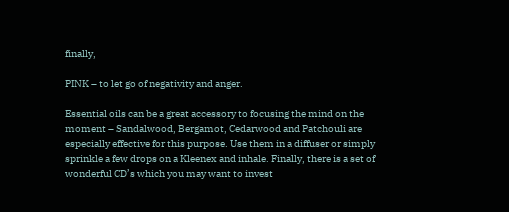finally,

PINK – to let go of negativity and anger.

Essential oils can be a great accessory to focusing the mind on the moment – Sandalwood, Bergamot, Cedarwood and Patchouli are especially effective for this purpose. Use them in a diffuser or simply sprinkle a few drops on a Kleenex and inhale. Finally, there is a set of wonderful CD’s which you may want to invest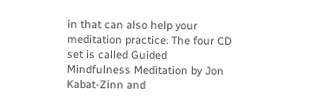in that can also help your meditation practice. The four CD set is called Guided Mindfulness Meditation by Jon Kabat-Zinn and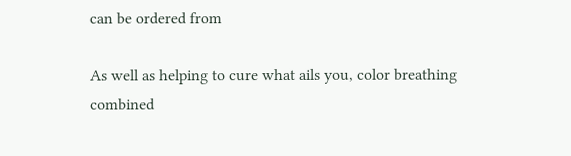can be ordered from

As well as helping to cure what ails you, color breathing combined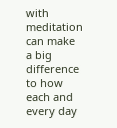with meditation can make a big difference to how each and every day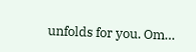unfolds for you. Om…